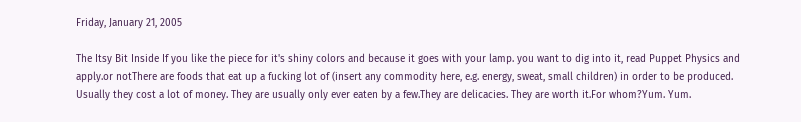Friday, January 21, 2005

The Itsy Bit Inside If you like the piece for it's shiny colors and because it goes with your lamp. you want to dig into it, read Puppet Physics and apply.or notThere are foods that eat up a fucking lot of (insert any commodity here, e.g. energy, sweat, small children) in order to be produced. Usually they cost a lot of money. They are usually only ever eaten by a few.They are delicacies. They are worth it.For whom?Yum. Yum.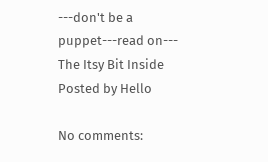---don't be a puppet---read on---
The Itsy Bit Inside Posted by Hello

No comments: